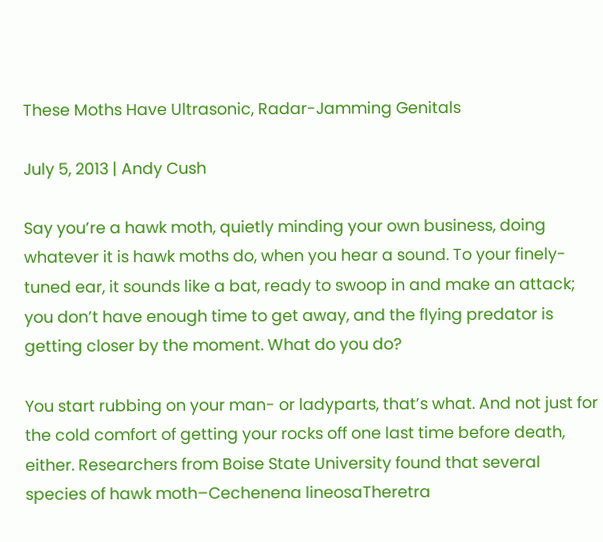These Moths Have Ultrasonic, Radar-Jamming Genitals

July 5, 2013 | Andy Cush

Say you’re a hawk moth, quietly minding your own business, doing whatever it is hawk moths do, when you hear a sound. To your finely-tuned ear, it sounds like a bat, ready to swoop in and make an attack; you don’t have enough time to get away, and the flying predator is getting closer by the moment. What do you do?

You start rubbing on your man- or ladyparts, that’s what. And not just for the cold comfort of getting your rocks off one last time before death, either. Researchers from Boise State University found that several species of hawk moth–Cechenena lineosaTheretra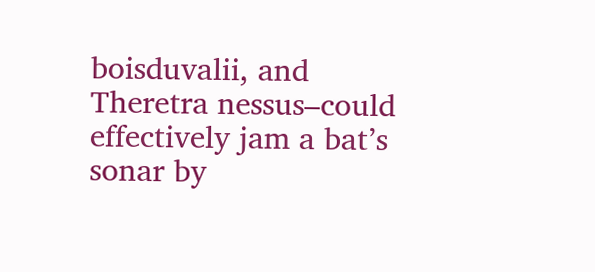boisduvalii, and Theretra nessus–could effectively jam a bat’s sonar by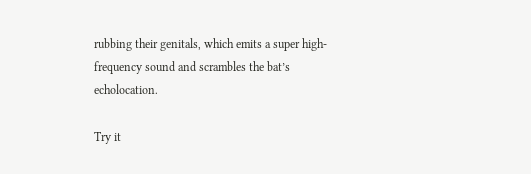rubbing their genitals, which emits a super high-frequency sound and scrambles the bat’s echolocation.

Try it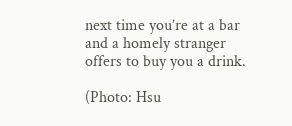next time you’re at a bar and a homely stranger offers to buy you a drink.

(Photo: Hsu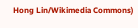Hong Lin/Wikimedia Commons)